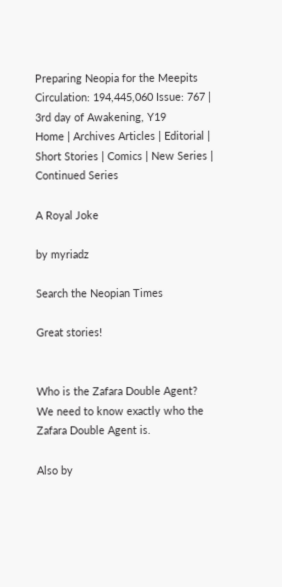Preparing Neopia for the Meepits Circulation: 194,445,060 Issue: 767 | 3rd day of Awakening, Y19
Home | Archives Articles | Editorial | Short Stories | Comics | New Series | Continued Series

A Royal Joke

by myriadz

Search the Neopian Times

Great stories!


Who is the Zafara Double Agent?
We need to know exactly who the Zafara Double Agent is.

Also by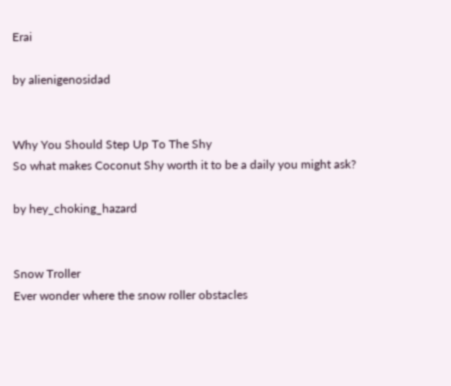Erai

by alienigenosidad


Why You Should Step Up To The Shy
So what makes Coconut Shy worth it to be a daily you might ask?

by hey_choking_hazard


Snow Troller
Ever wonder where the snow roller obstacles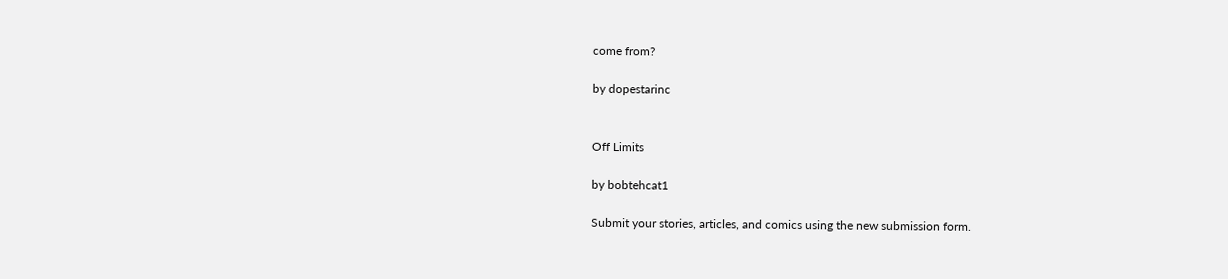come from?

by dopestarinc


Off Limits

by bobtehcat1

Submit your stories, articles, and comics using the new submission form.